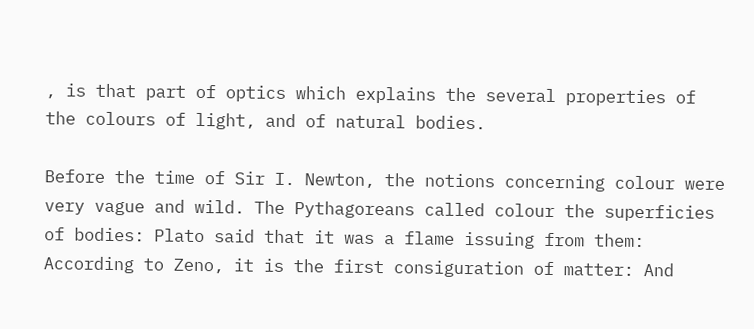, is that part of optics which explains the several properties of the colours of light, and of natural bodies.

Before the time of Sir I. Newton, the notions concerning colour were very vague and wild. The Pythagoreans called colour the superficies of bodies: Plato said that it was a flame issuing from them: According to Zeno, it is the first consiguration of matter: And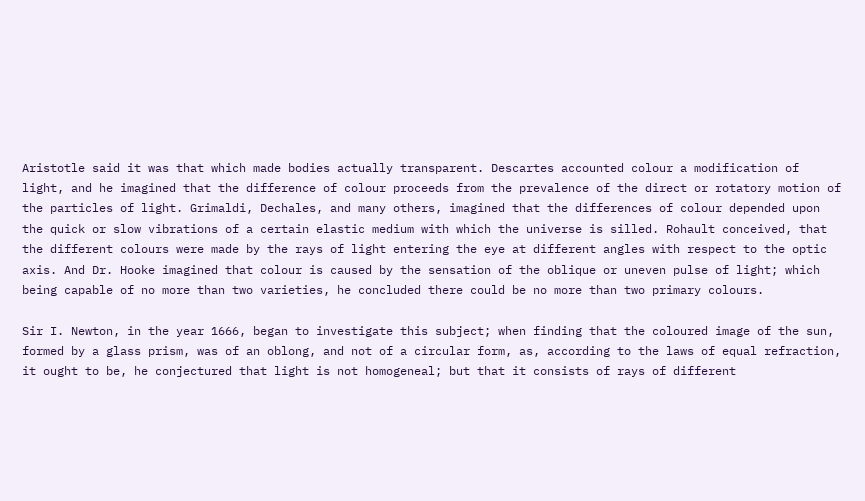Aristotle said it was that which made bodies actually transparent. Descartes accounted colour a modification of light, and he imagined that the difference of colour proceeds from the prevalence of the direct or rotatory motion of the particles of light. Grimaldi, Dechales, and many others, imagined that the differences of colour depended upon the quick or slow vibrations of a certain elastic medium with which the universe is silled. Rohault conceived, that the different colours were made by the rays of light entering the eye at different angles with respect to the optic axis. And Dr. Hooke imagined that colour is caused by the sensation of the oblique or uneven pulse of light; which being capable of no more than two varieties, he concluded there could be no more than two primary colours.

Sir I. Newton, in the year 1666, began to investigate this subject; when finding that the coloured image of the sun, formed by a glass prism, was of an oblong, and not of a circular form, as, according to the laws of equal refraction, it ought to be, he conjectured that light is not homogeneal; but that it consists of rays of different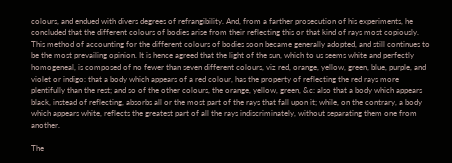colours, and endued with divers degrees of refrangibility. And, from a farther prosecution of his experiments, he concluded that the different colours of bodies arise from their reflecting this or that kind of rays most copiously. This method of accounting for the different colours of bodies soon became generally adopted, and still continues to be the most prevailing opinion. It is hence agreed that the light of the sun, which to us seems white and perfectly homogeneal, is composed of no fewer than seven different colours, viz red, orange, yellow, green, blue, purple, and violet or indigo: that a body which appears of a red colour, has the property of reflecting the red rays more plentifully than the rest; and so of the other colours, the orange, yellow, green, &c: also that a body which appears black, instead of reflecting, absorbs all or the most part of the rays that fall upon it; while, on the contrary, a body which appears white, reflects the greatest part of all the rays indiscriminately, without separating them one from another.

The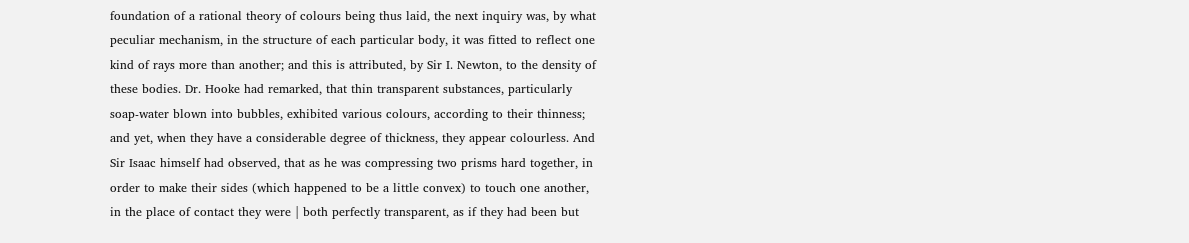foundation of a rational theory of colours being thus laid, the next inquiry was, by what peculiar mechanism, in the structure of each particular body, it was fitted to reflect one kind of rays more than another; and this is attributed, by Sir I. Newton, to the density of these bodies. Dr. Hooke had remarked, that thin transparent substances, particularly soap-water blown into bubbles, exhibited various colours, according to their thinness; and yet, when they have a considerable degree of thickness, they appear colourless. And Sir Isaac himself had observed, that as he was compressing two prisms hard together, in order to make their sides (which happened to be a little convex) to touch one another, in the place of contact they were | both perfectly transparent, as if they had been but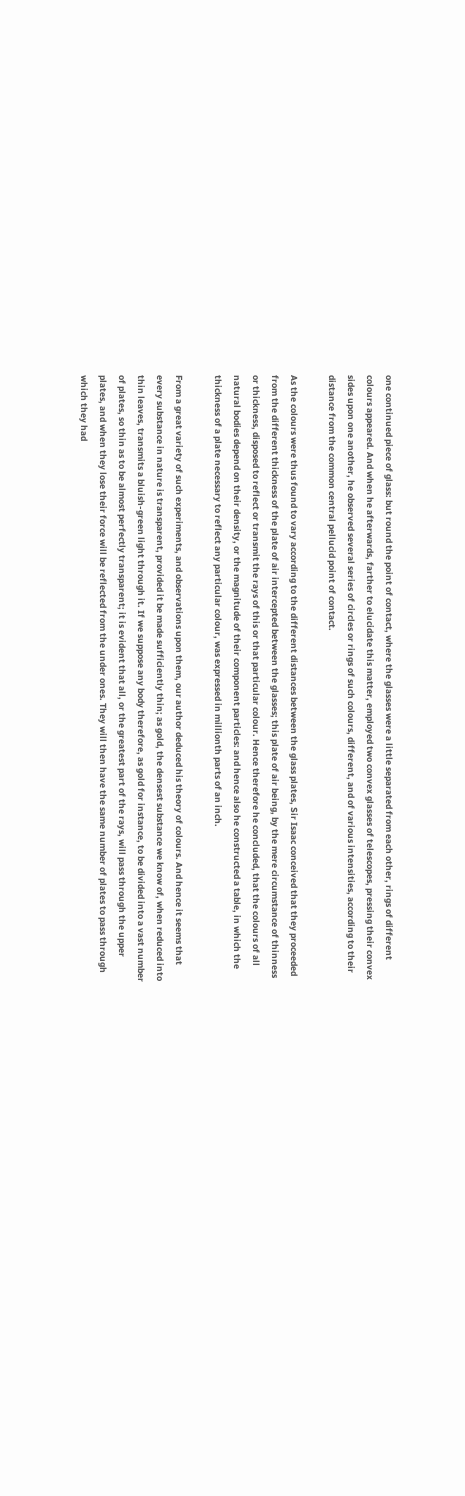one continued piece of glass: but round the point of contact, where the glasses were a little separated from each other, rings of different colours appeared. And when he afterwards, farther to elucidate this matter, employed two convex glasses of telescopes, pressing their convex sides upon one another, he observed several series of circles or rings of such colours, different, and of various intensities, according to their distance from the common central pellucid point of contact.

As the colours were thus found to vary according to the different distances between the glass plates, Sir Isaac conceived that they proceeded from the different thickness of the plate of air intercepted between the glasses; this plate of air being, by the mere circumstance of thinness or thickness, disposed to reflect or transmit the rays of this or that particular colour. Hence therefore he concluded, that the colours of all natural bodies depend on their density, or the magnitude of their component particles: and hence also he constructed a table, in which the thickness of a plate necessary to reflect any particular colour, was expressed in millionth parts of an inch.

From a great variety of such experiments, and observations upon them, our author deduced his theory of colours. And hence it seems that every substance in nature is transparent, provided it be made sufficiently thin; as gold, the densest substance we know of, when reduced into thin leaves, transmits a bluish-green light through it. If we suppose any body therefore, as gold for instance, to be divided into a vast number of plates, so thin as to be almost perfectly transparent; it is evident that all, or the greatest part of the rays, will pass through the upper plates, and when they lose their force will be reflected from the under ones. They will then have the same number of plates to pass through which they had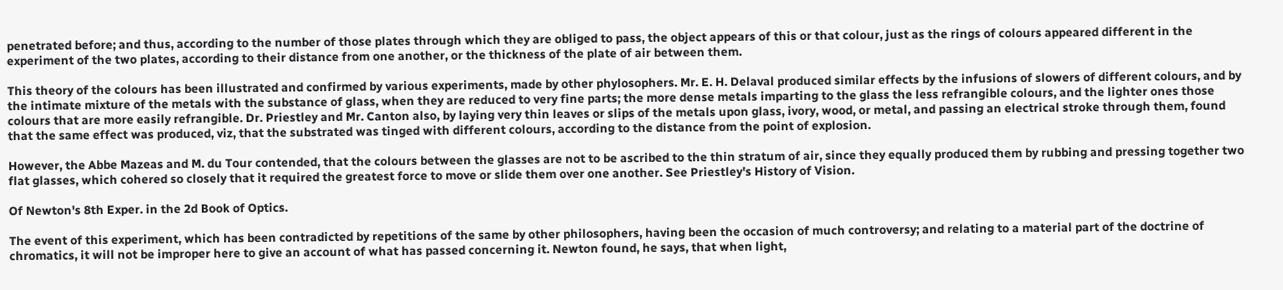penetrated before; and thus, according to the number of those plates through which they are obliged to pass, the object appears of this or that colour, just as the rings of colours appeared different in the experiment of the two plates, according to their distance from one another, or the thickness of the plate of air between them.

This theory of the colours has been illustrated and confirmed by various experiments, made by other phylosophers. Mr. E. H. Delaval produced similar effects by the infusions of slowers of different colours, and by the intimate mixture of the metals with the substance of glass, when they are reduced to very fine parts; the more dense metals imparting to the glass the less refrangible colours, and the lighter ones those colours that are more easily refrangible. Dr. Priestley and Mr. Canton also, by laying very thin leaves or slips of the metals upon glass, ivory, wood, or metal, and passing an electrical stroke through them, found that the same effect was produced, viz, that the substrated was tinged with different colours, according to the distance from the point of explosion.

However, the Abbe Mazeas and M. du Tour contended, that the colours between the glasses are not to be ascribed to the thin stratum of air, since they equally produced them by rubbing and pressing together two flat glasses, which cohered so closely that it required the greatest force to move or slide them over one another. See Priestley's History of Vision.

Of Newton's 8th Exper. in the 2d Book of Optics.

The event of this experiment, which has been contradicted by repetitions of the same by other philosophers, having been the occasion of much controversy; and relating to a material part of the doctrine of chromatics, it will not be improper here to give an account of what has passed concerning it. Newton found, he says, that when light,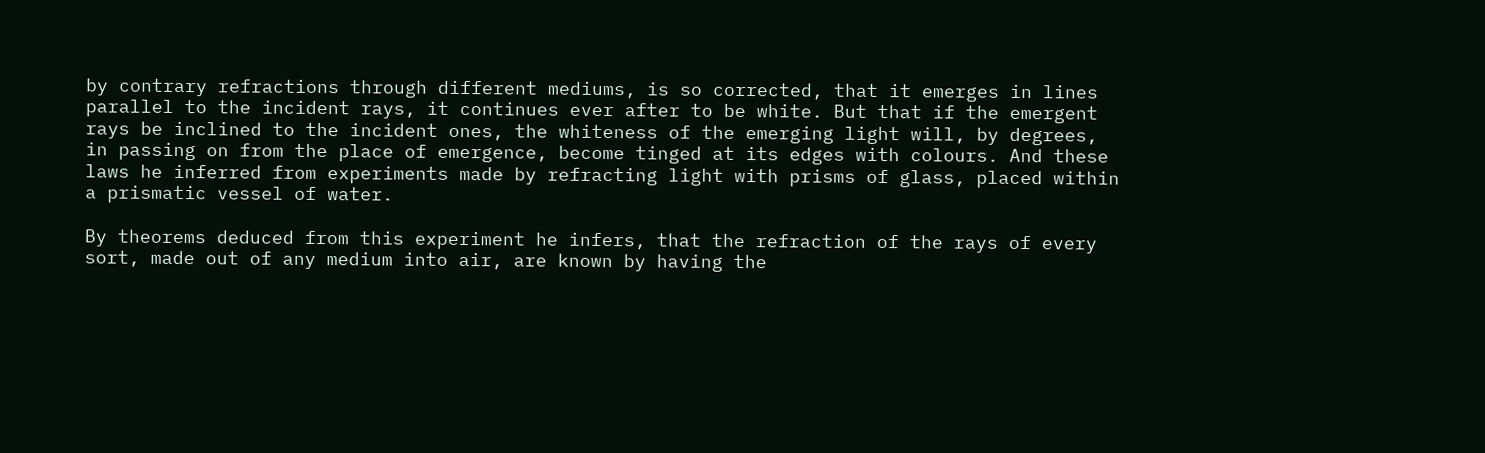by contrary refractions through different mediums, is so corrected, that it emerges in lines parallel to the incident rays, it continues ever after to be white. But that if the emergent rays be inclined to the incident ones, the whiteness of the emerging light will, by degrees, in passing on from the place of emergence, become tinged at its edges with colours. And these laws he inferred from experiments made by refracting light with prisms of glass, placed within a prismatic vessel of water.

By theorems deduced from this experiment he infers, that the refraction of the rays of every sort, made out of any medium into air, are known by having the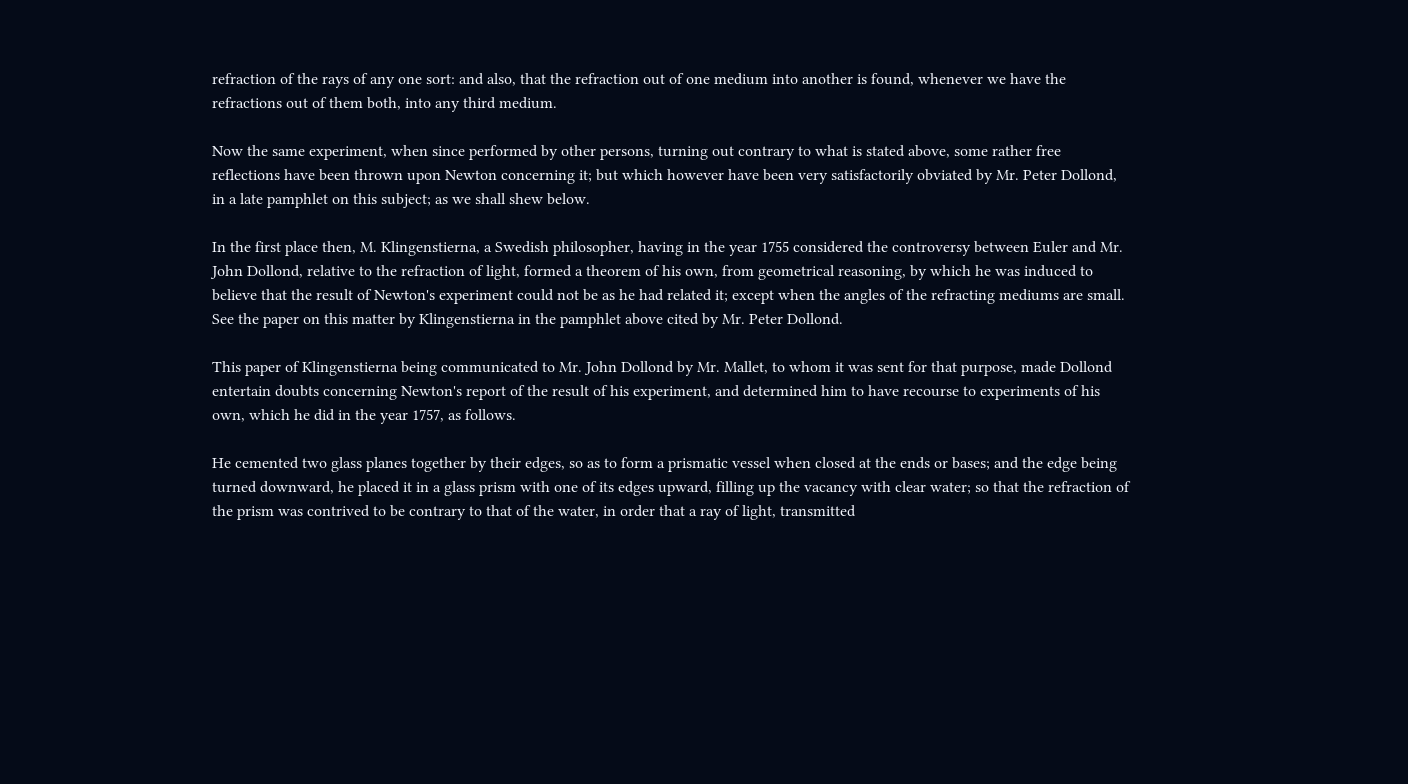refraction of the rays of any one sort: and also, that the refraction out of one medium into another is found, whenever we have the refractions out of them both, into any third medium.

Now the same experiment, when since performed by other persons, turning out contrary to what is stated above, some rather free reflections have been thrown upon Newton concerning it; but which however have been very satisfactorily obviated by Mr. Peter Dollond, in a late pamphlet on this subject; as we shall shew below.

In the first place then, M. Klingenstierna, a Swedish philosopher, having in the year 1755 considered the controversy between Euler and Mr. John Dollond, relative to the refraction of light, formed a theorem of his own, from geometrical reasoning, by which he was induced to believe that the result of Newton's experiment could not be as he had related it; except when the angles of the refracting mediums are small. See the paper on this matter by Klingenstierna in the pamphlet above cited by Mr. Peter Dollond.

This paper of Klingenstierna being communicated to Mr. John Dollond by Mr. Mallet, to whom it was sent for that purpose, made Dollond entertain doubts concerning Newton's report of the result of his experiment, and determined him to have recourse to experiments of his own, which he did in the year 1757, as follows.

He cemented two glass planes together by their edges, so as to form a prismatic vessel when closed at the ends or bases; and the edge being turned downward, he placed it in a glass prism with one of its edges upward, filling up the vacancy with clear water; so that the refraction of the prism was contrived to be contrary to that of the water, in order that a ray of light, transmitted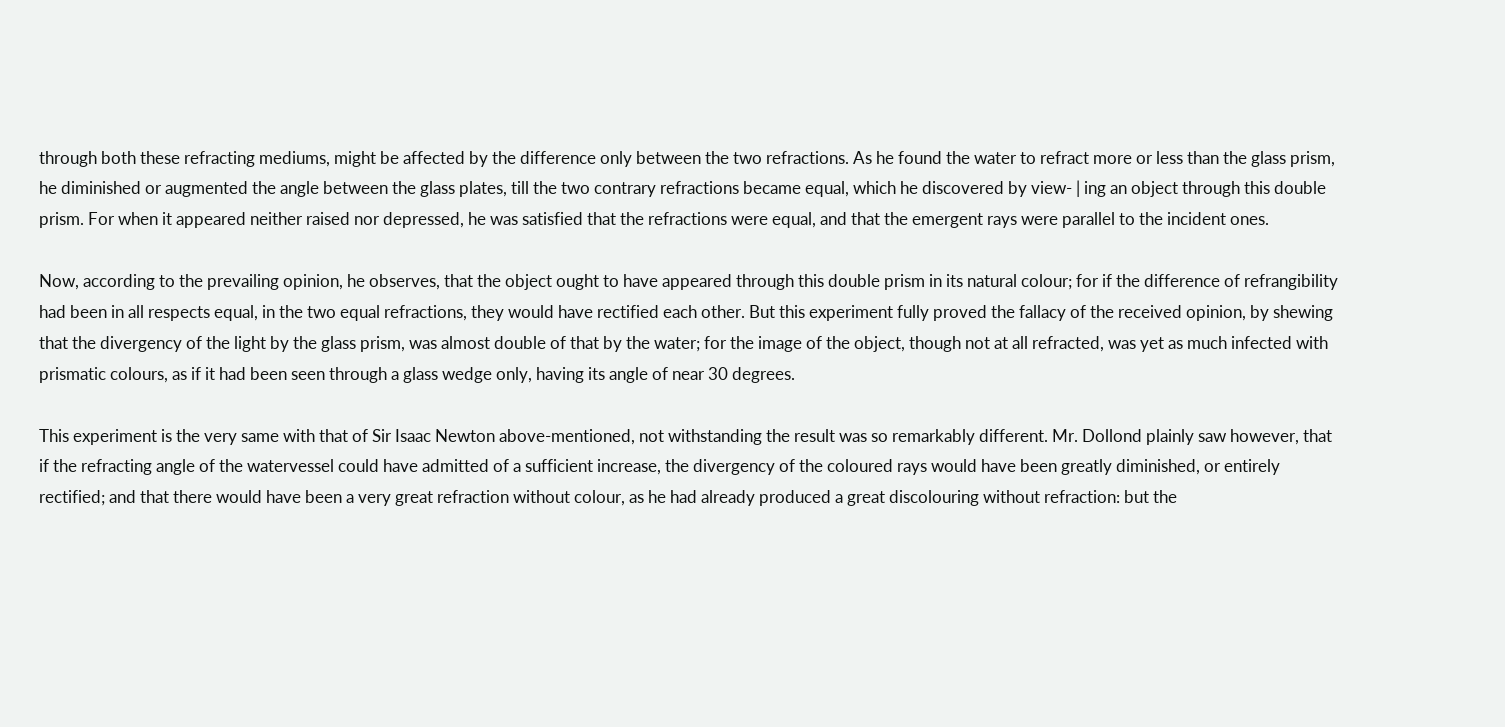through both these refracting mediums, might be affected by the difference only between the two refractions. As he found the water to refract more or less than the glass prism, he diminished or augmented the angle between the glass plates, till the two contrary refractions became equal, which he discovered by view- | ing an object through this double prism. For when it appeared neither raised nor depressed, he was satisfied that the refractions were equal, and that the emergent rays were parallel to the incident ones.

Now, according to the prevailing opinion, he observes, that the object ought to have appeared through this double prism in its natural colour; for if the difference of refrangibility had been in all respects equal, in the two equal refractions, they would have rectified each other. But this experiment fully proved the fallacy of the received opinion, by shewing that the divergency of the light by the glass prism, was almost double of that by the water; for the image of the object, though not at all refracted, was yet as much infected with prismatic colours, as if it had been seen through a glass wedge only, having its angle of near 30 degrees.

This experiment is the very same with that of Sir Isaac Newton above-mentioned, not withstanding the result was so remarkably different. Mr. Dollond plainly saw however, that if the refracting angle of the watervessel could have admitted of a sufficient increase, the divergency of the coloured rays would have been greatly diminished, or entirely rectified; and that there would have been a very great refraction without colour, as he had already produced a great discolouring without refraction: but the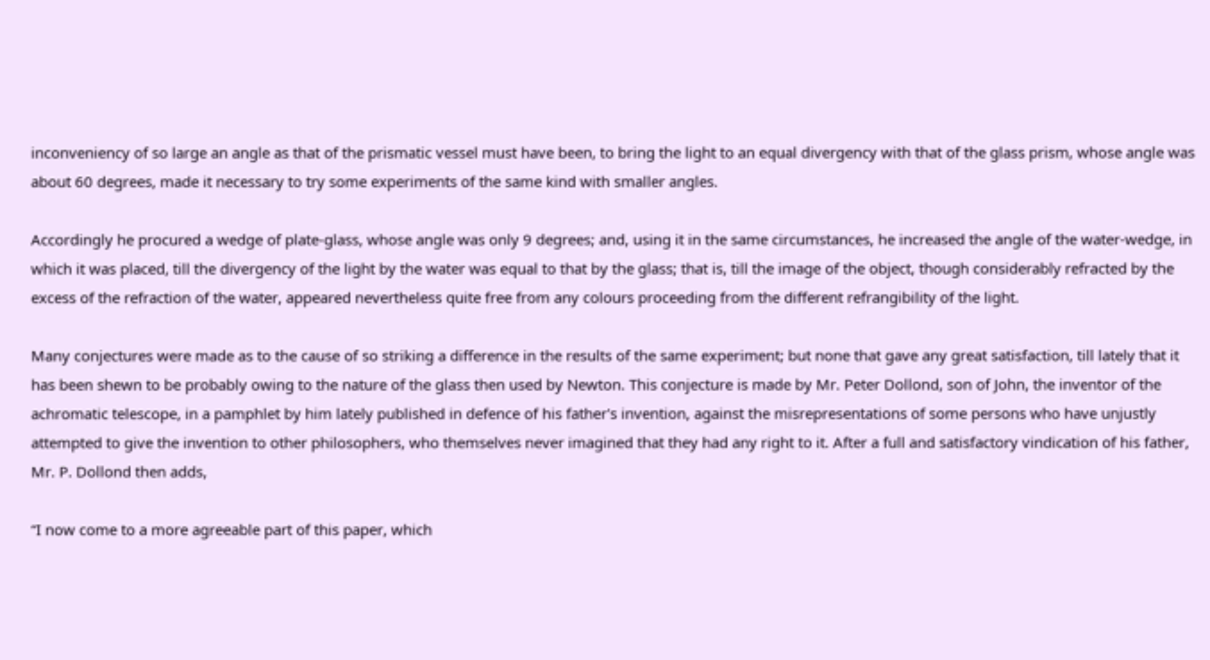inconveniency of so large an angle as that of the prismatic vessel must have been, to bring the light to an equal divergency with that of the glass prism, whose angle was about 60 degrees, made it necessary to try some experiments of the same kind with smaller angles.

Accordingly he procured a wedge of plate-glass, whose angle was only 9 degrees; and, using it in the same circumstances, he increased the angle of the water-wedge, in which it was placed, till the divergency of the light by the water was equal to that by the glass; that is, till the image of the object, though considerably refracted by the excess of the refraction of the water, appeared nevertheless quite free from any colours proceeding from the different refrangibility of the light.

Many conjectures were made as to the cause of so striking a difference in the results of the same experiment; but none that gave any great satisfaction, till lately that it has been shewn to be probably owing to the nature of the glass then used by Newton. This conjecture is made by Mr. Peter Dollond, son of John, the inventor of the achromatic telescope, in a pamphlet by him lately published in defence of his father's invention, against the misrepresentations of some persons who have unjustly attempted to give the invention to other philosophers, who themselves never imagined that they had any right to it. After a full and satisfactory vindication of his father, Mr. P. Dollond then adds,

“I now come to a more agreeable part of this paper, which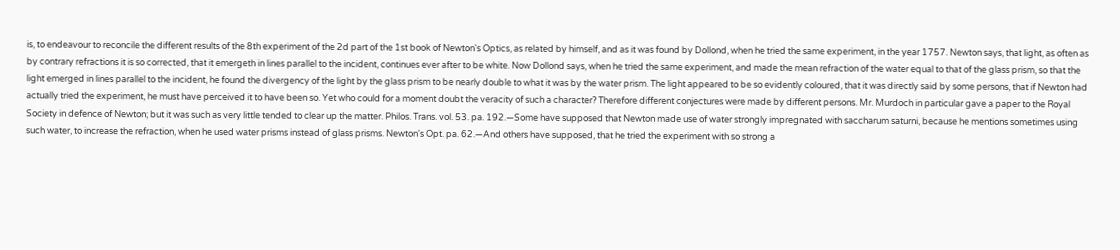is, to endeavour to reconcile the different results of the 8th experiment of the 2d part of the 1st book of Newton's Optics, as related by himself, and as it was found by Dollond, when he tried the same experiment, in the year 1757. Newton says, that light, as often as by contrary refractions it is so corrected, that it emergeth in lines parallel to the incident, continues ever after to be white. Now Dollond says, when he tried the same experiment, and made the mean refraction of the water equal to that of the glass prism, so that the light emerged in lines parallel to the incident, he found the divergency of the light by the glass prism to be nearly double to what it was by the water prism. The light appeared to be so evidently coloured, that it was directly said by some persons, that if Newton had actually tried the experiment, he must have perceived it to have been so. Yet who could for a moment doubt the veracity of such a character? Therefore different conjectures were made by different persons. Mr. Murdoch in particular gave a paper to the Royal Society in defence of Newton; but it was such as very little tended to clear up the matter. Philos. Trans. vol. 53. pa. 192.—Some have supposed that Newton made use of water strongly impregnated with saccharum saturni, because he mentions sometimes using such water, to increase the refraction, when he used water prisms instead of glass prisms. Newton's Opt. pa. 62.—And others have supposed, that he tried the experiment with so strong a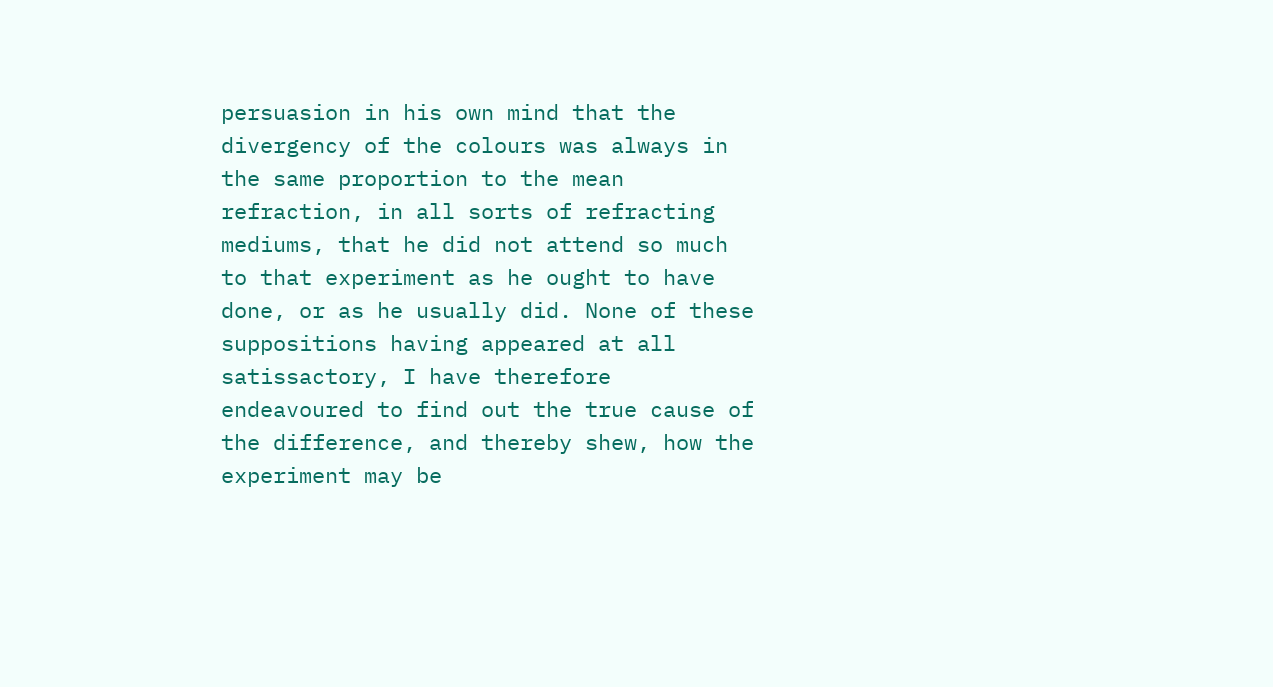persuasion in his own mind that the divergency of the colours was always in the same proportion to the mean refraction, in all sorts of refracting mediums, that he did not attend so much to that experiment as he ought to have done, or as he usually did. None of these suppositions having appeared at all satissactory, I have therefore endeavoured to find out the true cause of the difference, and thereby shew, how the experiment may be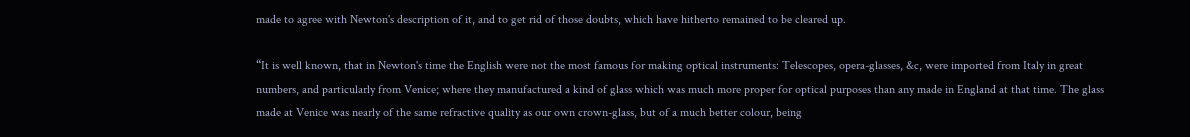made to agree with Newton's description of it, and to get rid of those doubts, which have hitherto remained to be cleared up.

“It is well known, that in Newton's time the English were not the most famous for making optical instruments: Telescopes, opera-glasses, &c, were imported from Italy in great numbers, and particularly from Venice; where they manufactured a kind of glass which was much more proper for optical purposes than any made in England at that time. The glass made at Venice was nearly of the same refractive quality as our own crown-glass, but of a much better colour, being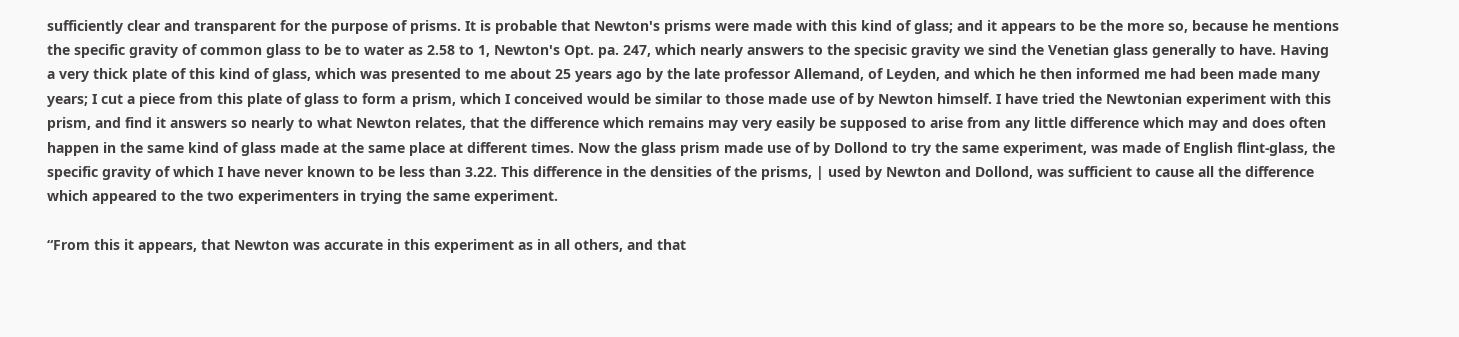sufficiently clear and transparent for the purpose of prisms. It is probable that Newton's prisms were made with this kind of glass; and it appears to be the more so, because he mentions the specific gravity of common glass to be to water as 2.58 to 1, Newton's Opt. pa. 247, which nearly answers to the specisic gravity we sind the Venetian glass generally to have. Having a very thick plate of this kind of glass, which was presented to me about 25 years ago by the late professor Allemand, of Leyden, and which he then informed me had been made many years; I cut a piece from this plate of glass to form a prism, which I conceived would be similar to those made use of by Newton himself. I have tried the Newtonian experiment with this prism, and find it answers so nearly to what Newton relates, that the difference which remains may very easily be supposed to arise from any little difference which may and does often happen in the same kind of glass made at the same place at different times. Now the glass prism made use of by Dollond to try the same experiment, was made of English flint-glass, the specific gravity of which I have never known to be less than 3.22. This difference in the densities of the prisms, | used by Newton and Dollond, was sufficient to cause all the difference which appeared to the two experimenters in trying the same experiment.

“From this it appears, that Newton was accurate in this experiment as in all others, and that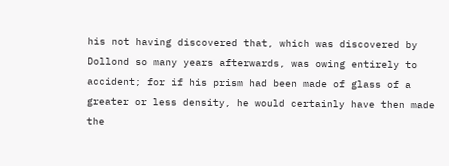his not having discovered that, which was discovered by Dollond so many years afterwards, was owing entirely to accident; for if his prism had been made of glass of a greater or less density, he would certainly have then made the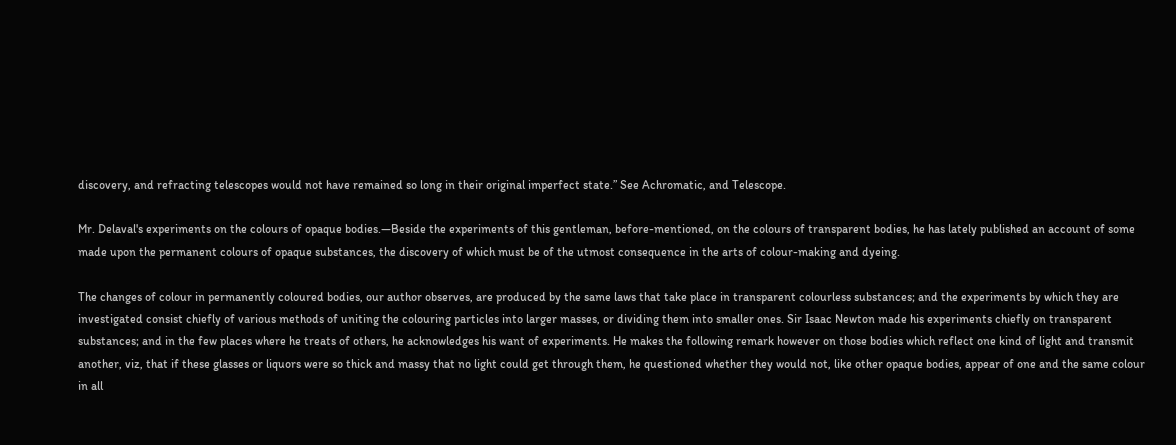discovery, and refracting telescopes would not have remained so long in their original imperfect state.” See Achromatic, and Telescope.

Mr. Delaval's experiments on the colours of opaque bodies.—Beside the experiments of this gentleman, before-mentioned, on the colours of transparent bodies, he has lately published an account of some made upon the permanent colours of opaque substances, the discovery of which must be of the utmost consequence in the arts of colour-making and dyeing.

The changes of colour in permanently coloured bodies, our author observes, are produced by the same laws that take place in transparent colourless substances; and the experiments by which they are investigated consist chiefly of various methods of uniting the colouring particles into larger masses, or dividing them into smaller ones. Sir Isaac Newton made his experiments chiefly on transparent substances; and in the few places where he treats of others, he acknowledges his want of experiments. He makes the following remark however on those bodies which reflect one kind of light and transmit another, viz, that if these glasses or liquors were so thick and massy that no light could get through them, he questioned whether they would not, like other opaque bodies, appear of one and the same colour in all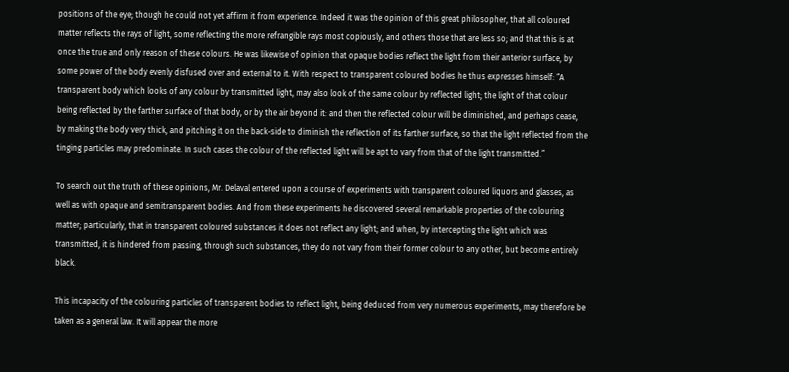positions of the eye; though he could not yet affirm it from experience. Indeed it was the opinion of this great philosopher, that all coloured matter reflects the rays of light, some reflecting the more refrangible rays most copiously, and others those that are less so; and that this is at once the true and only reason of these colours. He was likewise of opinion that opaque bodies reflect the light from their anterior surface, by some power of the body evenly disfused over and external to it. With respect to transparent coloured bodies he thus expresses himself: “A transparent body which looks of any colour by transmitted light, may also look of the same colour by reflected light; the light of that colour being reflected by the farther surface of that body, or by the air beyond it: and then the reflected colour will be diminished, and perhaps cease, by making the body very thick, and pitching it on the back-side to diminish the reflection of its farther surface, so that the light reflected from the tinging particles may predominate. In such cases the colour of the reflected light will be apt to vary from that of the light transmitted.”

To search out the truth of these opinions, Mr. Delaval entered upon a course of experiments with transparent coloured liquors and glasses, as well as with opaque and semitransparent bodies. And from these experiments he discovered several remarkable properties of the colouring matter; particularly, that in transparent coloured substances it does not reflect any light; and when, by intercepting the light which was transmitted, it is hindered from passing, through such substances, they do not vary from their former colour to any other, but become entirely black.

This incapacity of the colouring particles of transparent bodies to reflect light, being deduced from very numerous experiments, may therefore be taken as a general law. It will appear the more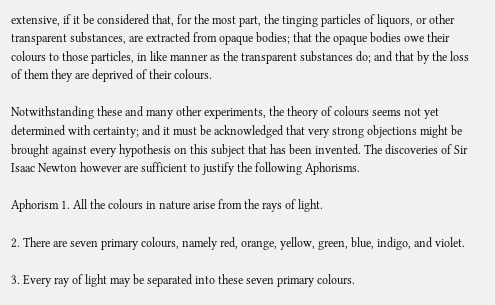extensive, if it be considered that, for the most part, the tinging particles of liquors, or other transparent substances, are extracted from opaque bodies; that the opaque bodies owe their colours to those particles, in like manner as the transparent substances do; and that by the loss of them they are deprived of their colours.

Notwithstanding these and many other experiments, the theory of colours seems not yet determined with certainty; and it must be acknowledged that very strong objections might be brought against every hypothesis on this subject that has been invented. The discoveries of Sir Isaac Newton however are sufficient to justify the following Aphorisms.

Aphorism 1. All the colours in nature arise from the rays of light.

2. There are seven primary colours, namely red, orange, yellow, green, blue, indigo, and violet.

3. Every ray of light may be separated into these seven primary colours.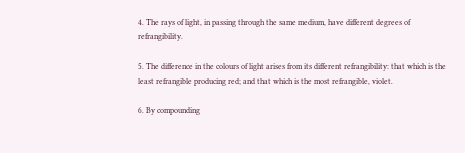4. The rays of light, in passing through the same medium, have different degrees of refrangibility.

5. The difference in the colours of light arises from its different refrangibility: that which is the least refrangible producing red; and that which is the most refrangible, violet.

6. By compounding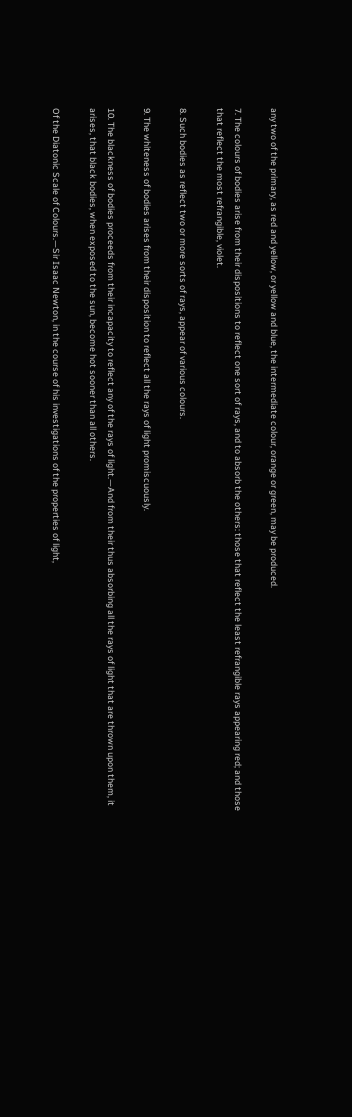any two of the primary, as red and yellow, or yellow and blue, the intermediate colour, orange or green, may be produced.

7. The colours of bodies arise from their dispositions to reflect one sort of rays, and to absorb the others: those that reflect the least refrangible rays appearing red; and those that reflect the most refrangible, violet.

8. Such bodies as reflect two or more sorts of rays, appear of various colours.

9. The whiteness of bodies arises from their disposition to reflect all the rays of light promiscuously.

10. The blackness of bodies proceeds from their incapacity to reflect any of the rays of light.—And from their thus absorbing all the rays of light that are thrown upon them, it arises, that black bodies, when exposed to the sun, become hot sooner than all others.

Of the Diatonic Scale of Colours.—Sir Isaac Newton, in the course of his investigations of the properties of light,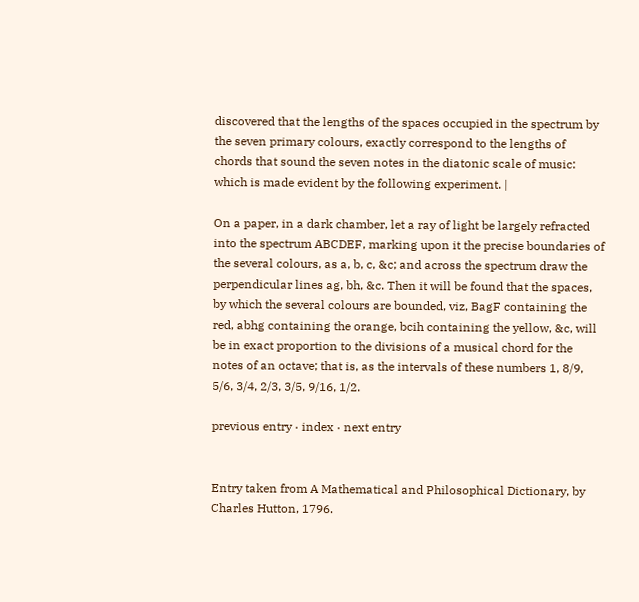discovered that the lengths of the spaces occupied in the spectrum by the seven primary colours, exactly correspond to the lengths of chords that sound the seven notes in the diatonic scale of music: which is made evident by the following experiment. |

On a paper, in a dark chamber, let a ray of light be largely refracted into the spectrum ABCDEF, marking upon it the precise boundaries of the several colours, as a, b, c, &c; and across the spectrum draw the perpendicular lines ag, bh, &c. Then it will be found that the spaces, by which the several colours are bounded, viz, BagF containing the red, abhg containing the orange, bcih containing the yellow, &c, will be in exact proportion to the divisions of a musical chord for the notes of an octave; that is, as the intervals of these numbers 1, 8/9, 5/6, 3/4, 2/3, 3/5, 9/16, 1/2.

previous entry · index · next entry


Entry taken from A Mathematical and Philosophical Dictionary, by Charles Hutton, 1796.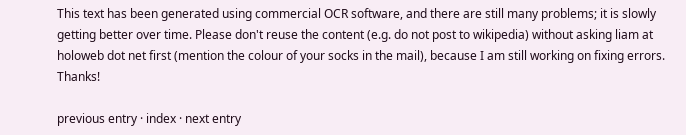This text has been generated using commercial OCR software, and there are still many problems; it is slowly getting better over time. Please don't reuse the content (e.g. do not post to wikipedia) without asking liam at holoweb dot net first (mention the colour of your socks in the mail), because I am still working on fixing errors. Thanks!

previous entry · index · next entry